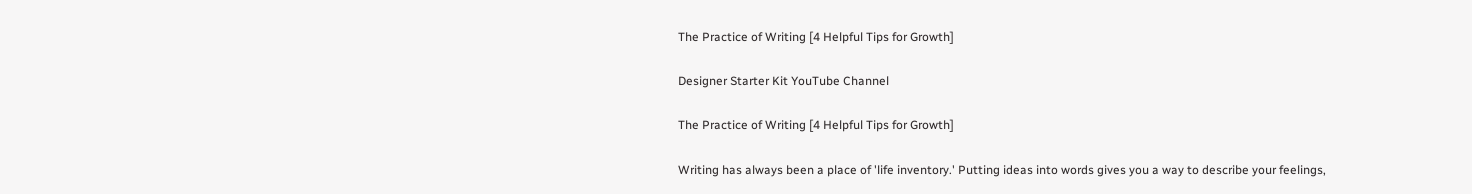The Practice of Writing [4 Helpful Tips for Growth]

Designer Starter Kit YouTube Channel

The Practice of Writing [4 Helpful Tips for Growth]

Writing has always been a place of 'life inventory.' Putting ideas into words gives you a way to describe your feelings,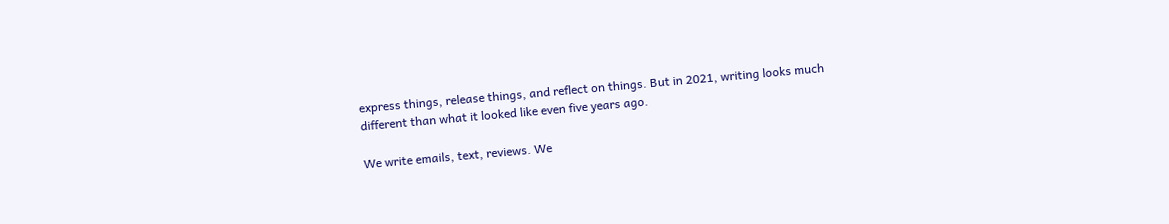express things, release things, and reflect on things. But in 2021, writing looks much different than what it looked like even five years ago.

We write emails, text, reviews. We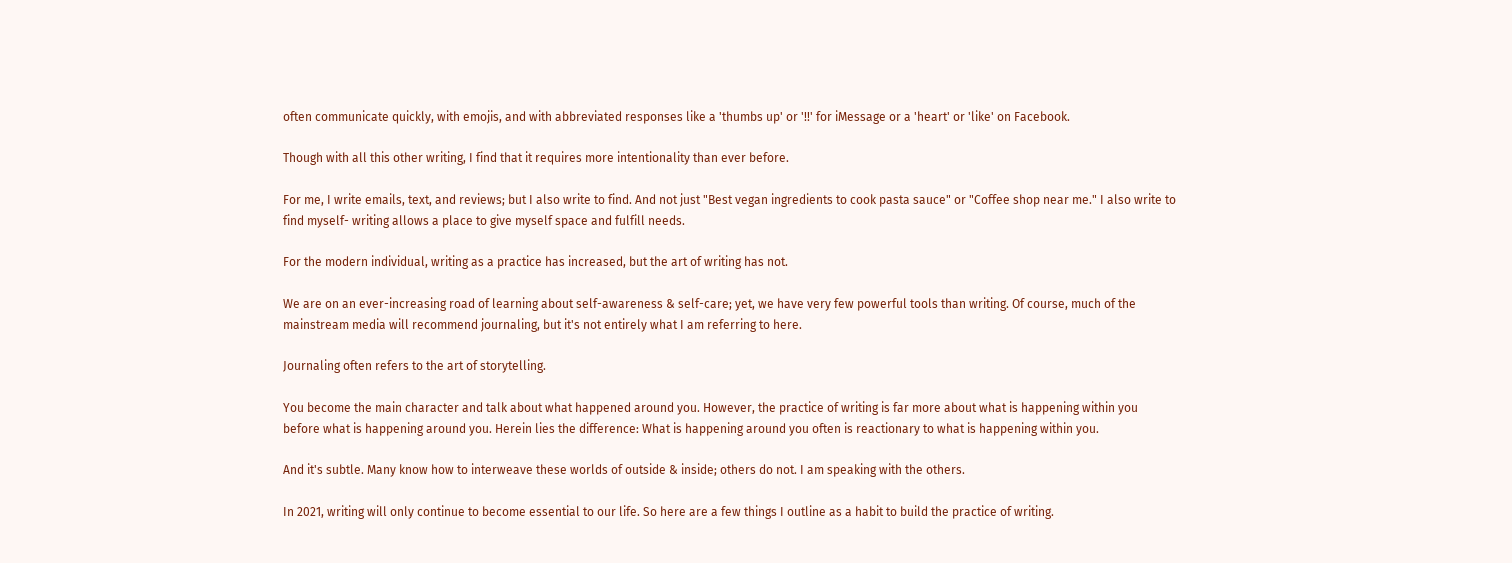often communicate quickly, with emojis, and with abbreviated responses like a 'thumbs up' or '!!' for iMessage or a 'heart' or 'like' on Facebook.

Though with all this other writing, I find that it requires more intentionality than ever before.

For me, I write emails, text, and reviews; but I also write to find. And not just "Best vegan ingredients to cook pasta sauce" or "Coffee shop near me." I also write to find myself- writing allows a place to give myself space and fulfill needs.

For the modern individual, writing as a practice has increased, but the art of writing has not.

We are on an ever-increasing road of learning about self-awareness & self-care; yet, we have very few powerful tools than writing. Of course, much of the mainstream media will recommend journaling, but it's not entirely what I am referring to here.

Journaling often refers to the art of storytelling.

You become the main character and talk about what happened around you. However, the practice of writing is far more about what is happening within you before what is happening around you. Herein lies the difference: What is happening around you often is reactionary to what is happening within you.

And it's subtle. Many know how to interweave these worlds of outside & inside; others do not. I am speaking with the others.

In 2021, writing will only continue to become essential to our life. So here are a few things I outline as a habit to build the practice of writing.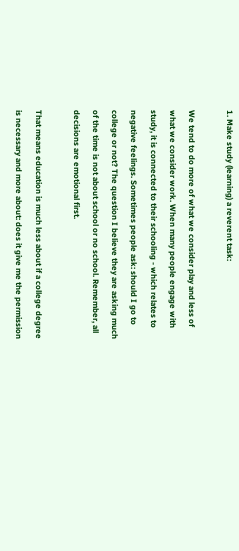1. Make study (learning) a reverent task:

We tend to do more of what we consider play and less of what we consider work. When many people engage with study, it is connected to their schooling - which relates to negative feelings. Sometimes people ask: should I go to college or not? The question I believe they are asking much of the time is not about school or no school. Remember, all decisions are emotional first.

That means education is much less about if a college degree is necessary and more about: does it give me the permission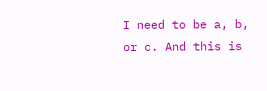I need to be a, b, or c. And this is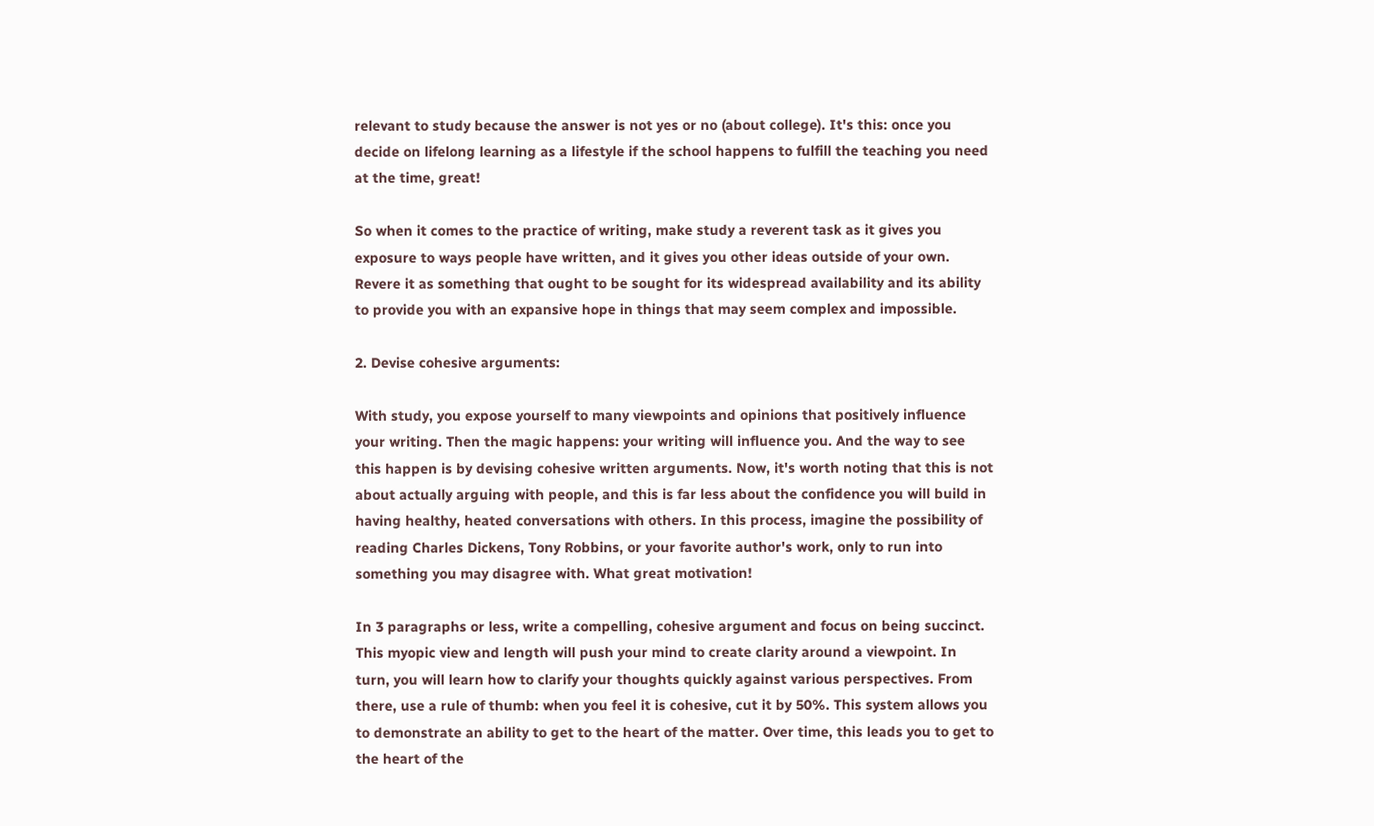relevant to study because the answer is not yes or no (about college). It's this: once you decide on lifelong learning as a lifestyle if the school happens to fulfill the teaching you need at the time, great!

So when it comes to the practice of writing, make study a reverent task as it gives you exposure to ways people have written, and it gives you other ideas outside of your own. Revere it as something that ought to be sought for its widespread availability and its ability to provide you with an expansive hope in things that may seem complex and impossible.

2. Devise cohesive arguments:

With study, you expose yourself to many viewpoints and opinions that positively influence your writing. Then the magic happens: your writing will influence you. And the way to see this happen is by devising cohesive written arguments. Now, it's worth noting that this is not about actually arguing with people, and this is far less about the confidence you will build in having healthy, heated conversations with others. In this process, imagine the possibility of reading Charles Dickens, Tony Robbins, or your favorite author's work, only to run into something you may disagree with. What great motivation!

In 3 paragraphs or less, write a compelling, cohesive argument and focus on being succinct. This myopic view and length will push your mind to create clarity around a viewpoint. In turn, you will learn how to clarify your thoughts quickly against various perspectives. From there, use a rule of thumb: when you feel it is cohesive, cut it by 50%. This system allows you to demonstrate an ability to get to the heart of the matter. Over time, this leads you to get to the heart of the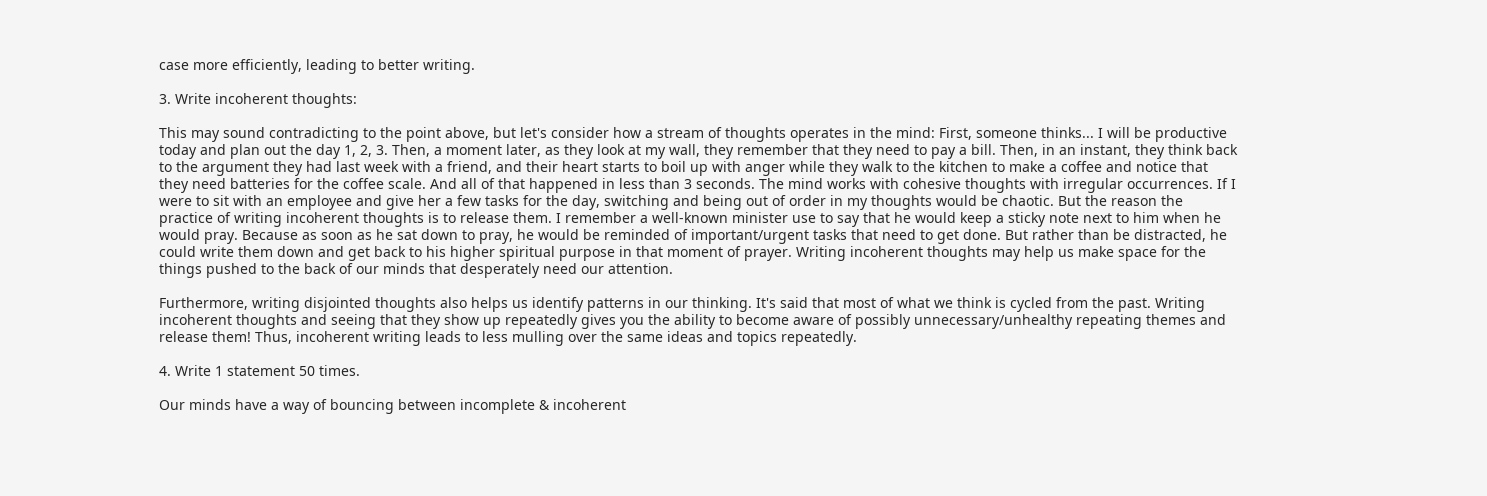case more efficiently, leading to better writing.

3. Write incoherent thoughts:

This may sound contradicting to the point above, but let's consider how a stream of thoughts operates in the mind: First, someone thinks... I will be productive today and plan out the day 1, 2, 3. Then, a moment later, as they look at my wall, they remember that they need to pay a bill. Then, in an instant, they think back to the argument they had last week with a friend, and their heart starts to boil up with anger while they walk to the kitchen to make a coffee and notice that they need batteries for the coffee scale. And all of that happened in less than 3 seconds. The mind works with cohesive thoughts with irregular occurrences. If I were to sit with an employee and give her a few tasks for the day, switching and being out of order in my thoughts would be chaotic. But the reason the practice of writing incoherent thoughts is to release them. I remember a well-known minister use to say that he would keep a sticky note next to him when he would pray. Because as soon as he sat down to pray, he would be reminded of important/urgent tasks that need to get done. But rather than be distracted, he could write them down and get back to his higher spiritual purpose in that moment of prayer. Writing incoherent thoughts may help us make space for the things pushed to the back of our minds that desperately need our attention.

Furthermore, writing disjointed thoughts also helps us identify patterns in our thinking. It's said that most of what we think is cycled from the past. Writing incoherent thoughts and seeing that they show up repeatedly gives you the ability to become aware of possibly unnecessary/unhealthy repeating themes and release them! Thus, incoherent writing leads to less mulling over the same ideas and topics repeatedly.

4. Write 1 statement 50 times.

Our minds have a way of bouncing between incomplete & incoherent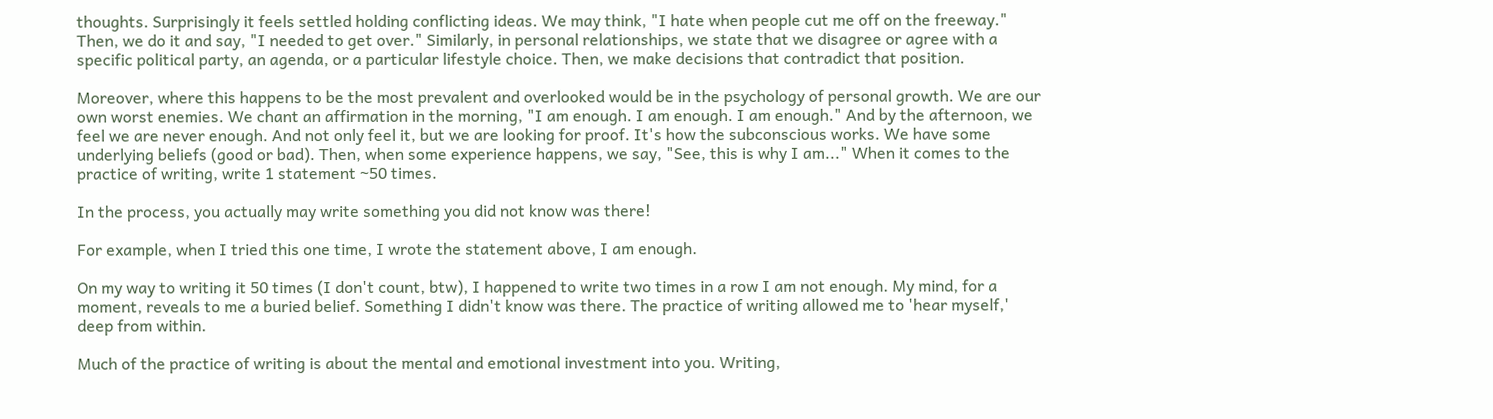thoughts. Surprisingly it feels settled holding conflicting ideas. We may think, "I hate when people cut me off on the freeway." Then, we do it and say, "I needed to get over." Similarly, in personal relationships, we state that we disagree or agree with a specific political party, an agenda, or a particular lifestyle choice. Then, we make decisions that contradict that position.

Moreover, where this happens to be the most prevalent and overlooked would be in the psychology of personal growth. We are our own worst enemies. We chant an affirmation in the morning, "I am enough. I am enough. I am enough." And by the afternoon, we feel we are never enough. And not only feel it, but we are looking for proof. It's how the subconscious works. We have some underlying beliefs (good or bad). Then, when some experience happens, we say, "See, this is why I am..." When it comes to the practice of writing, write 1 statement ~50 times.

In the process, you actually may write something you did not know was there!

For example, when I tried this one time, I wrote the statement above, I am enough.

On my way to writing it 50 times (I don't count, btw), I happened to write two times in a row I am not enough. My mind, for a moment, reveals to me a buried belief. Something I didn't know was there. The practice of writing allowed me to 'hear myself,' deep from within.

Much of the practice of writing is about the mental and emotional investment into you. Writing,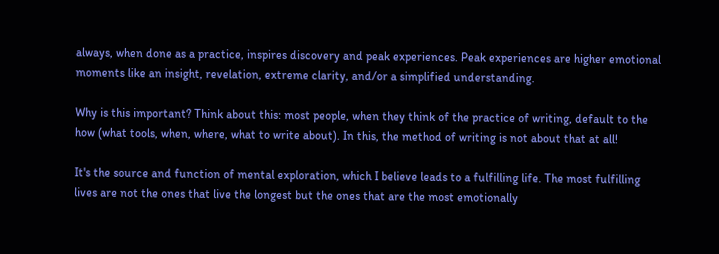always, when done as a practice, inspires discovery and peak experiences. Peak experiences are higher emotional moments like an insight, revelation, extreme clarity, and/or a simplified understanding.

Why is this important? Think about this: most people, when they think of the practice of writing, default to the how (what tools, when, where, what to write about). In this, the method of writing is not about that at all!

It's the source and function of mental exploration, which I believe leads to a fulfilling life. The most fulfilling lives are not the ones that live the longest but the ones that are the most emotionally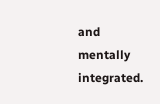and mentally integrated.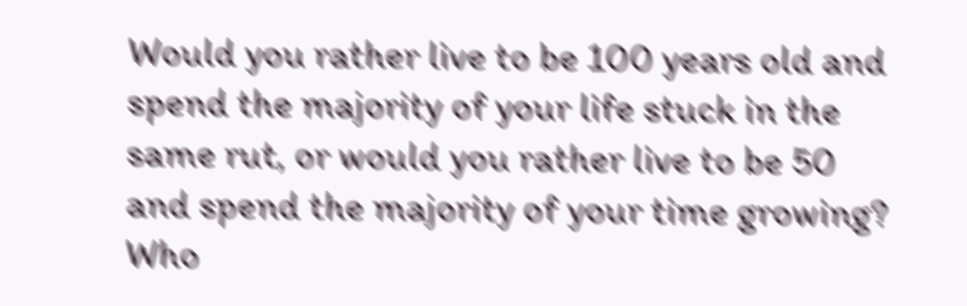Would you rather live to be 100 years old and spend the majority of your life stuck in the same rut, or would you rather live to be 50 and spend the majority of your time growing? Who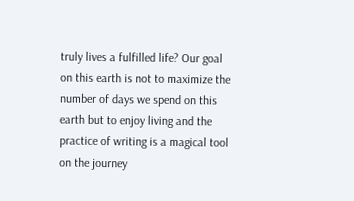truly lives a fulfilled life? Our goal on this earth is not to maximize the number of days we spend on this earth but to enjoy living and the practice of writing is a magical tool on the journey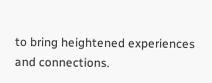to bring heightened experiences and connections.